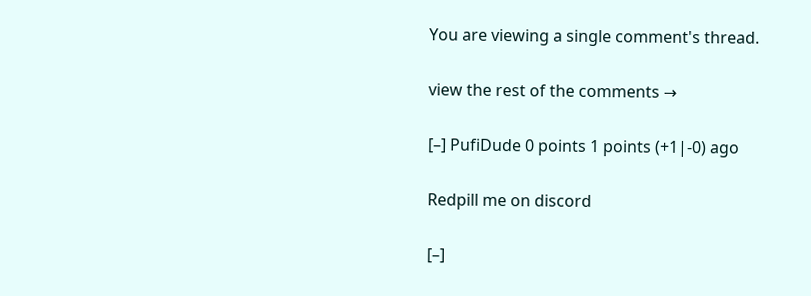You are viewing a single comment's thread.

view the rest of the comments →

[–] PufiDude 0 points 1 points (+1|-0) ago

Redpill me on discord

[–]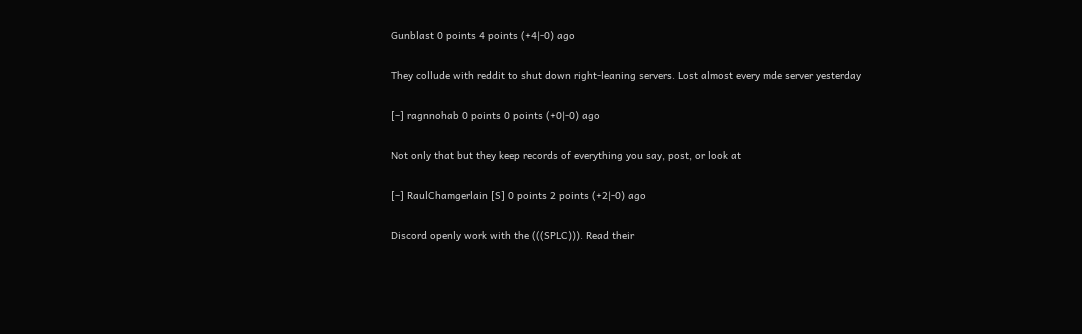Gunblast 0 points 4 points (+4|-0) ago

They collude with reddit to shut down right-leaning servers. Lost almost every mde server yesterday

[–] ragnnohab 0 points 0 points (+0|-0) ago

Not only that but they keep records of everything you say, post, or look at

[–] RaulChamgerlain [S] 0 points 2 points (+2|-0) ago

Discord openly work with the (((SPLC))). Read their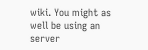wiki. You might as well be using an server